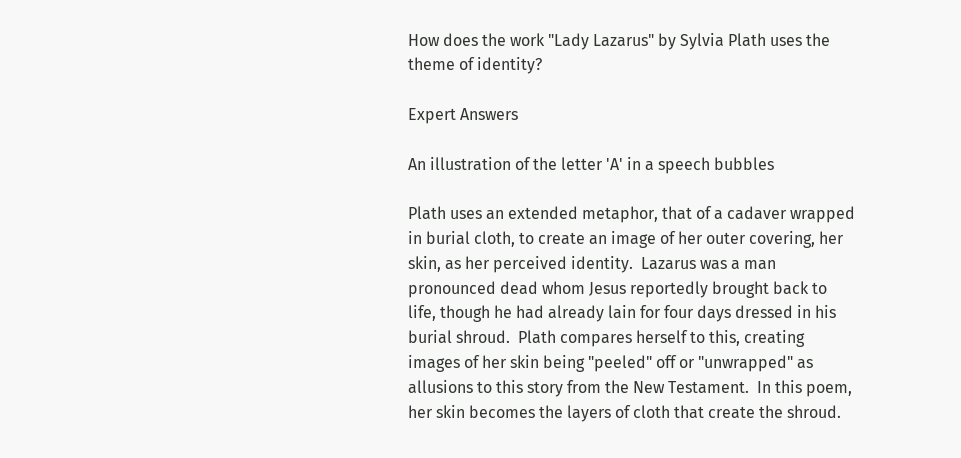How does the work "Lady Lazarus" by Sylvia Plath uses the theme of identity?

Expert Answers

An illustration of the letter 'A' in a speech bubbles

Plath uses an extended metaphor, that of a cadaver wrapped in burial cloth, to create an image of her outer covering, her skin, as her perceived identity.  Lazarus was a man pronounced dead whom Jesus reportedly brought back to life, though he had already lain for four days dressed in his burial shroud.  Plath compares herself to this, creating images of her skin being "peeled" off or "unwrapped" as allusions to this story from the New Testament.  In this poem, her skin becomes the layers of cloth that create the shroud.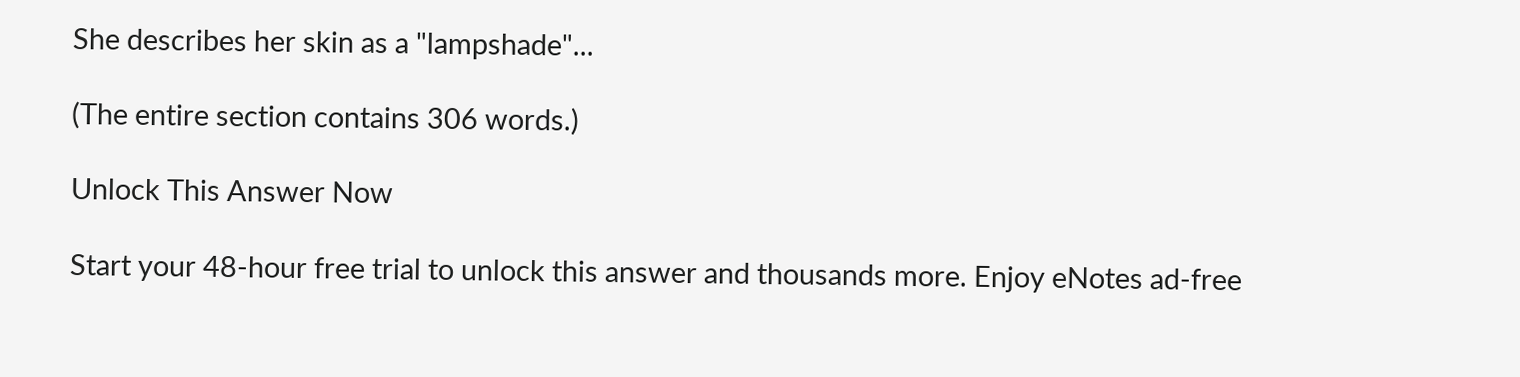She describes her skin as a "lampshade"...

(The entire section contains 306 words.)

Unlock This Answer Now

Start your 48-hour free trial to unlock this answer and thousands more. Enjoy eNotes ad-free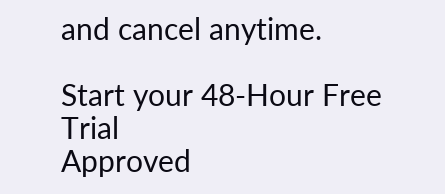and cancel anytime.

Start your 48-Hour Free Trial
Approved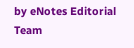by eNotes Editorial Team